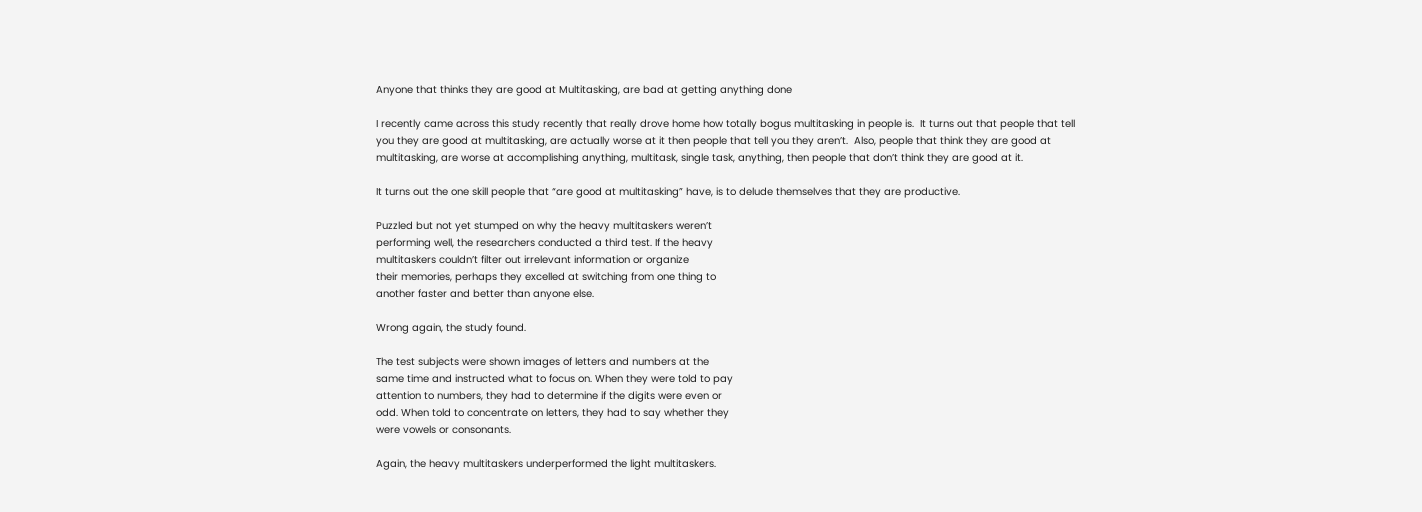Anyone that thinks they are good at Multitasking, are bad at getting anything done

I recently came across this study recently that really drove home how totally bogus multitasking in people is.  It turns out that people that tell you they are good at multitasking, are actually worse at it then people that tell you they aren’t.  Also, people that think they are good at multitasking, are worse at accomplishing anything, multitask, single task, anything, then people that don’t think they are good at it.

It turns out the one skill people that “are good at multitasking” have, is to delude themselves that they are productive.

Puzzled but not yet stumped on why the heavy multitaskers weren’t
performing well, the researchers conducted a third test. If the heavy
multitaskers couldn’t filter out irrelevant information or organize
their memories, perhaps they excelled at switching from one thing to
another faster and better than anyone else.

Wrong again, the study found.

The test subjects were shown images of letters and numbers at the
same time and instructed what to focus on. When they were told to pay
attention to numbers, they had to determine if the digits were even or
odd. When told to concentrate on letters, they had to say whether they
were vowels or consonants.

Again, the heavy multitaskers underperformed the light multitaskers.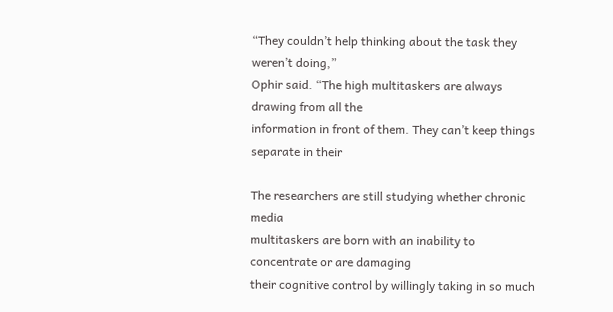“They couldn’t help thinking about the task they weren’t doing,”
Ophir said. “The high multitaskers are always drawing from all the
information in front of them. They can’t keep things separate in their

The researchers are still studying whether chronic media
multitaskers are born with an inability to concentrate or are damaging
their cognitive control by willingly taking in so much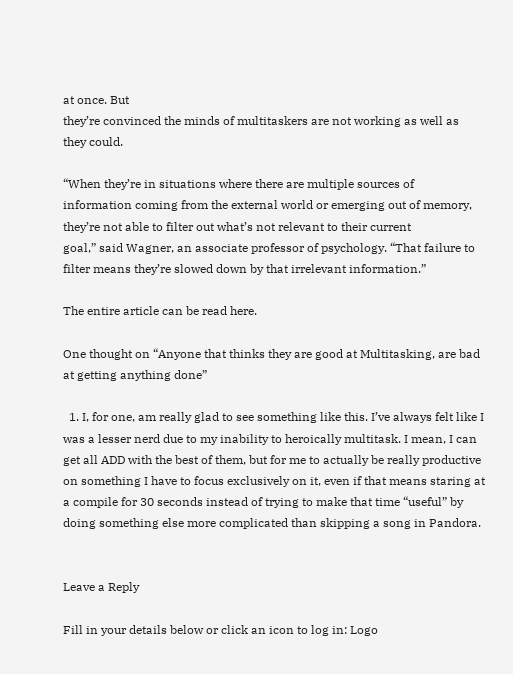at once. But
they’re convinced the minds of multitaskers are not working as well as
they could.

“When they’re in situations where there are multiple sources of
information coming from the external world or emerging out of memory,
they’re not able to filter out what’s not relevant to their current
goal,” said Wagner, an associate professor of psychology. “That failure to filter means they’re slowed down by that irrelevant information.”

The entire article can be read here.

One thought on “Anyone that thinks they are good at Multitasking, are bad at getting anything done”

  1. I, for one, am really glad to see something like this. I’ve always felt like I was a lesser nerd due to my inability to heroically multitask. I mean, I can get all ADD with the best of them, but for me to actually be really productive on something I have to focus exclusively on it, even if that means staring at a compile for 30 seconds instead of trying to make that time “useful” by doing something else more complicated than skipping a song in Pandora.


Leave a Reply

Fill in your details below or click an icon to log in: Logo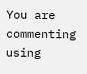You are commenting using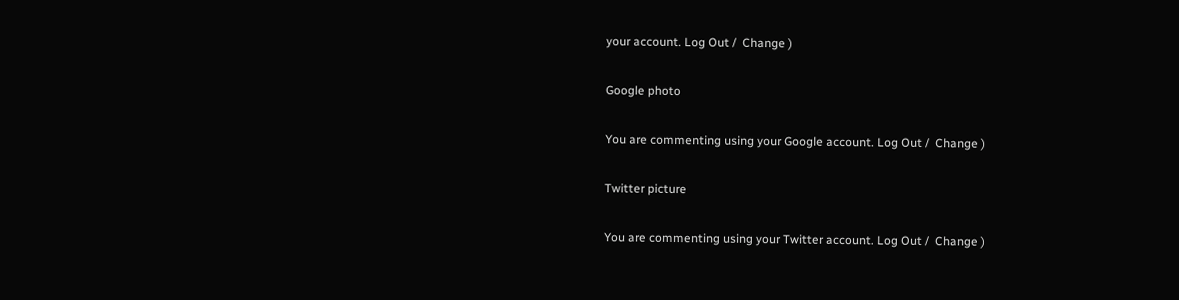your account. Log Out /  Change )

Google photo

You are commenting using your Google account. Log Out /  Change )

Twitter picture

You are commenting using your Twitter account. Log Out /  Change )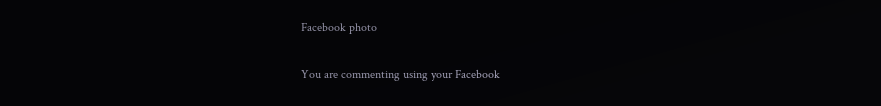Facebook photo

You are commenting using your Facebook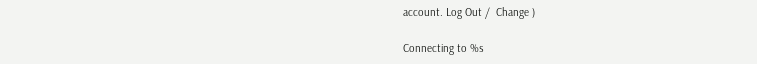account. Log Out /  Change )

Connecting to %s